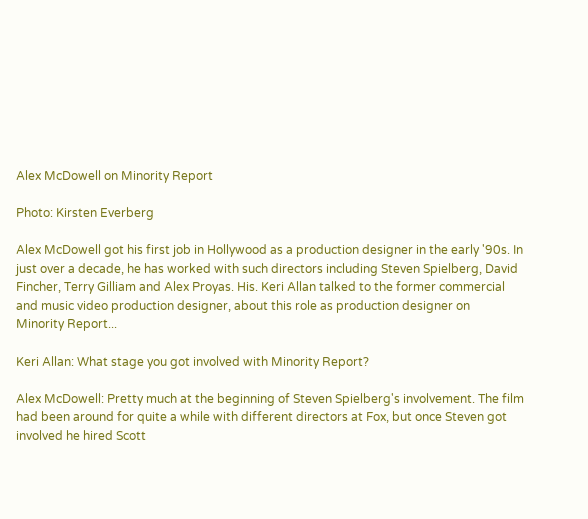Alex McDowell on Minority Report

Photo: Kirsten Everberg

Alex McDowell got his first job in Hollywood as a production designer in the early '90s. In just over a decade, he has worked with such directors including Steven Spielberg, David Fincher, Terry Gilliam and Alex Proyas. His. Keri Allan talked to the former commercial and music video production designer, about this role as production designer on
Minority Report...

Keri Allan: What stage you got involved with Minority Report?

Alex McDowell: Pretty much at the beginning of Steven Spielberg's involvement. The film had been around for quite a while with different directors at Fox, but once Steven got involved he hired Scott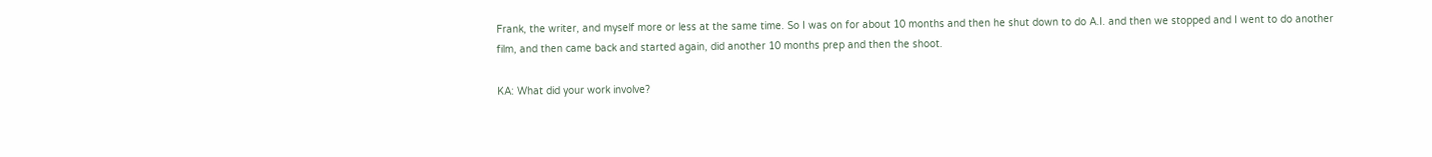Frank, the writer, and myself more or less at the same time. So I was on for about 10 months and then he shut down to do A.I. and then we stopped and I went to do another film, and then came back and started again, did another 10 months prep and then the shoot.

KA: What did your work involve?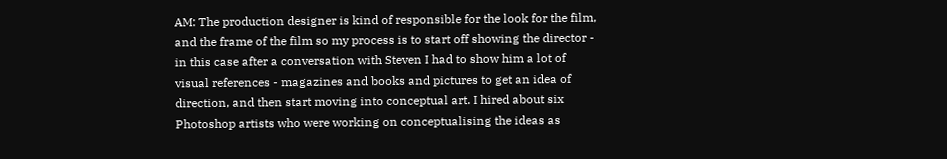AM: The production designer is kind of responsible for the look for the film, and the frame of the film so my process is to start off showing the director - in this case after a conversation with Steven I had to show him a lot of visual references - magazines and books and pictures to get an idea of direction, and then start moving into conceptual art. I hired about six Photoshop artists who were working on conceptualising the ideas as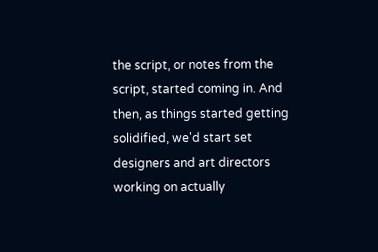the script, or notes from the script, started coming in. And then, as things started getting solidified, we'd start set designers and art directors working on actually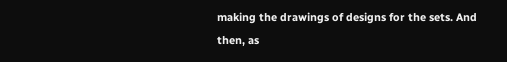making the drawings of designs for the sets. And then, as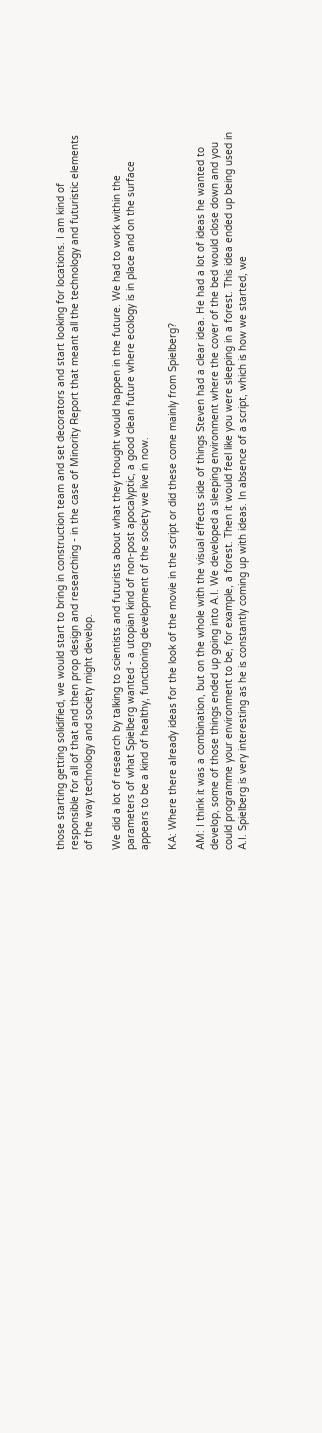those starting getting solidified, we would start to bring in construction team and set decorators and start looking for locations. I am kind of responsible for all of that and then prop design and researching - in the case of Minority Report that meant all the technology and futuristic elements of the way technology and society might develop.

We did a lot of research by talking to scientists and futurists about what they thought would happen in the future. We had to work within the parameters of what Spielberg wanted - a utopian kind of non-post apocalyptic, a good clean future where ecology is in place and on the surface appears to be a kind of healthy, functioning development of the society we live in now.

KA: Where there already ideas for the look of the movie in the script or did these come mainly from Spielberg?

AM: I think it was a combination, but on the whole with the visual effects side of things Steven had a clear idea. He had a lot of ideas he wanted to develop, some of those things ended up going into A.I. We developed a sleeping environment where the cover of the bed would close down and you could programme your environment to be, for example, a forest. Then it would feel like you were sleeping in a forest. This idea ended up being used in A.I. Spielberg is very interesting as he is constantly coming up with ideas. In absence of a script, which is how we started, we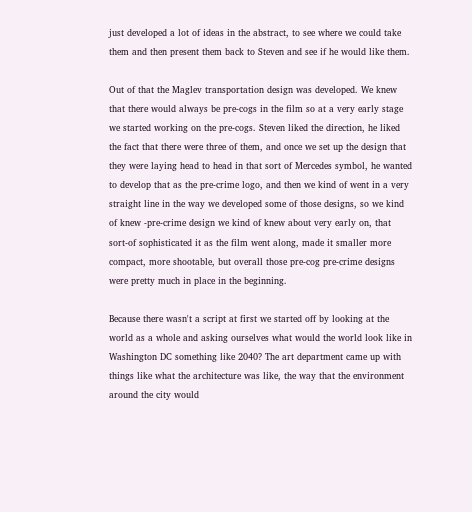just developed a lot of ideas in the abstract, to see where we could take them and then present them back to Steven and see if he would like them.

Out of that the Maglev transportation design was developed. We knew that there would always be pre-cogs in the film so at a very early stage we started working on the pre-cogs. Steven liked the direction, he liked the fact that there were three of them, and once we set up the design that they were laying head to head in that sort of Mercedes symbol, he wanted to develop that as the pre-crime logo, and then we kind of went in a very straight line in the way we developed some of those designs, so we kind of knew -pre-crime design we kind of knew about very early on, that sort-of sophisticated it as the film went along, made it smaller more compact, more shootable, but overall those pre-cog pre-crime designs were pretty much in place in the beginning.

Because there wasn't a script at first we started off by looking at the world as a whole and asking ourselves what would the world look like in Washington DC something like 2040? The art department came up with things like what the architecture was like, the way that the environment around the city would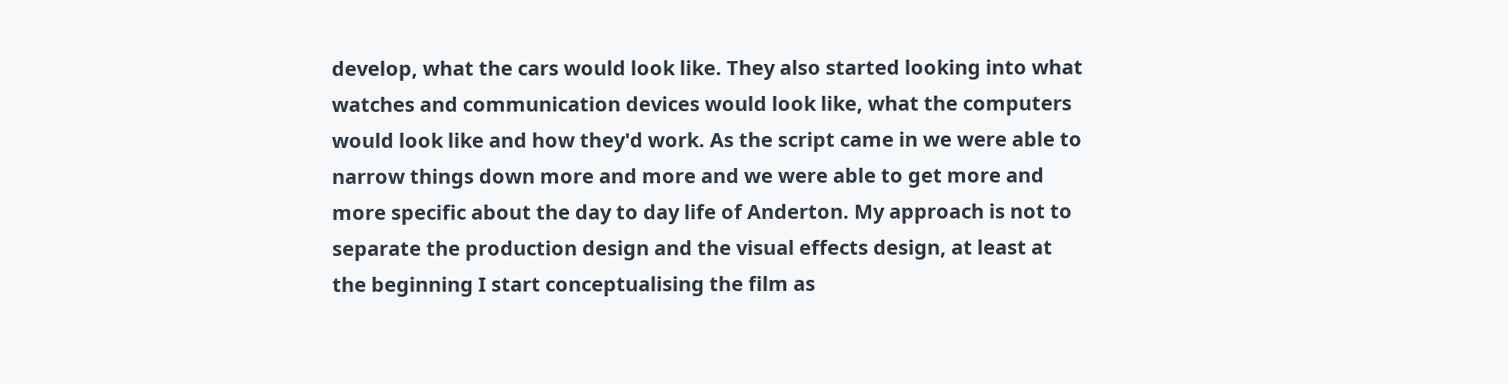develop, what the cars would look like. They also started looking into what watches and communication devices would look like, what the computers would look like and how they'd work. As the script came in we were able to narrow things down more and more and we were able to get more and more specific about the day to day life of Anderton. My approach is not to separate the production design and the visual effects design, at least at the beginning I start conceptualising the film as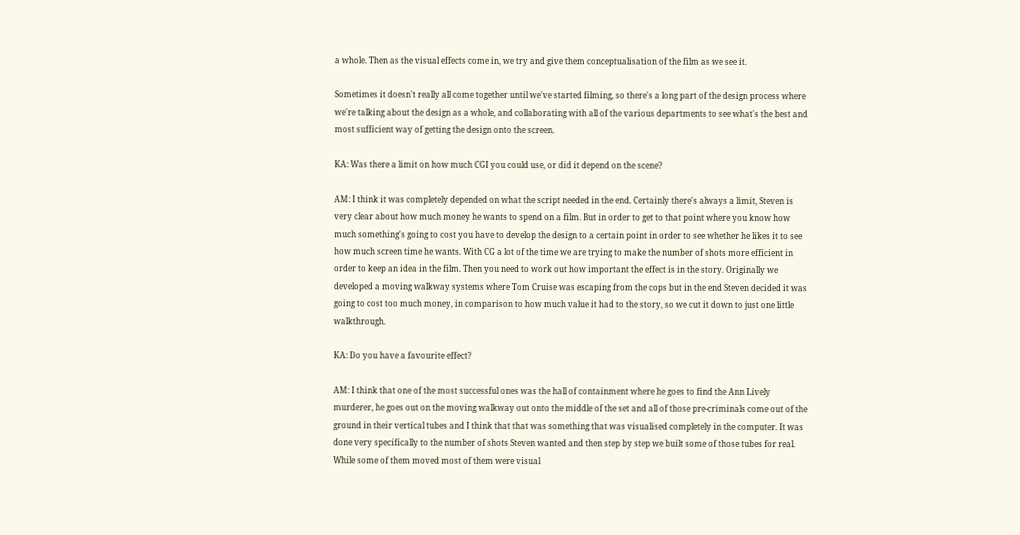a whole. Then as the visual effects come in, we try and give them conceptualisation of the film as we see it.

Sometimes it doesn't really all come together until we've started filming, so there's a long part of the design process where we're talking about the design as a whole, and collaborating with all of the various departments to see what's the best and most sufficient way of getting the design onto the screen.

KA: Was there a limit on how much CGI you could use, or did it depend on the scene?

AM: I think it was completely depended on what the script needed in the end. Certainly there's always a limit, Steven is very clear about how much money he wants to spend on a film. But in order to get to that point where you know how much something's going to cost you have to develop the design to a certain point in order to see whether he likes it to see how much screen time he wants. With CG a lot of the time we are trying to make the number of shots more efficient in order to keep an idea in the film. Then you need to work out how important the effect is in the story. Originally we developed a moving walkway systems where Tom Cruise was escaping from the cops but in the end Steven decided it was going to cost too much money, in comparison to how much value it had to the story, so we cut it down to just one little walkthrough.

KA: Do you have a favourite effect?

AM: I think that one of the most successful ones was the hall of containment where he goes to find the Ann Lively murderer, he goes out on the moving walkway out onto the middle of the set and all of those pre-criminals come out of the ground in their vertical tubes and I think that that was something that was visualised completely in the computer. It was done very specifically to the number of shots Steven wanted and then step by step we built some of those tubes for real. While some of them moved most of them were visual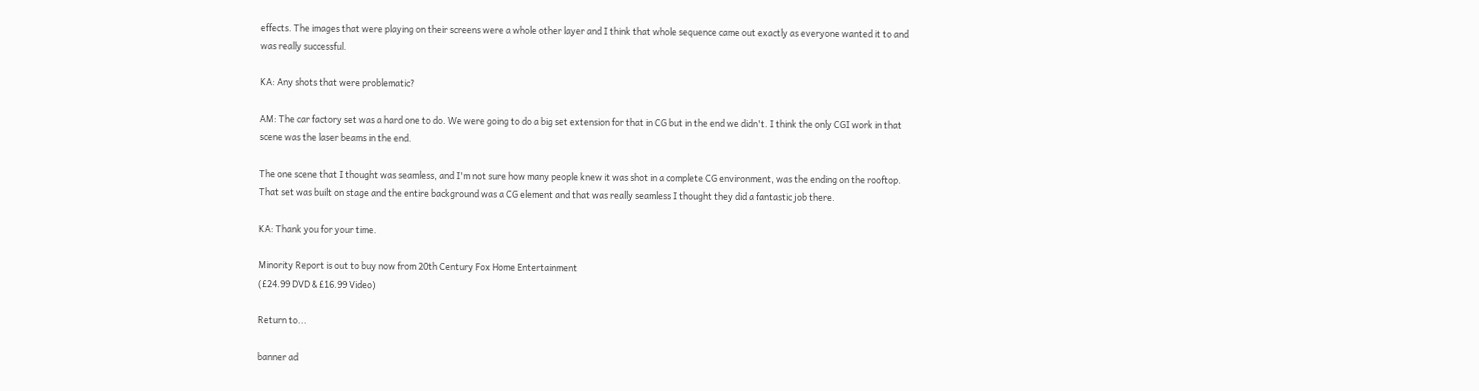effects. The images that were playing on their screens were a whole other layer and I think that whole sequence came out exactly as everyone wanted it to and was really successful.

KA: Any shots that were problematic?

AM: The car factory set was a hard one to do. We were going to do a big set extension for that in CG but in the end we didn't. I think the only CGI work in that scene was the laser beams in the end.

The one scene that I thought was seamless, and I'm not sure how many people knew it was shot in a complete CG environment, was the ending on the rooftop. That set was built on stage and the entire background was a CG element and that was really seamless I thought they did a fantastic job there.

KA: Thank you for your time.

Minority Report is out to buy now from 20th Century Fox Home Entertainment
(£24.99 DVD & £16.99 Video)

Return to...

banner ad